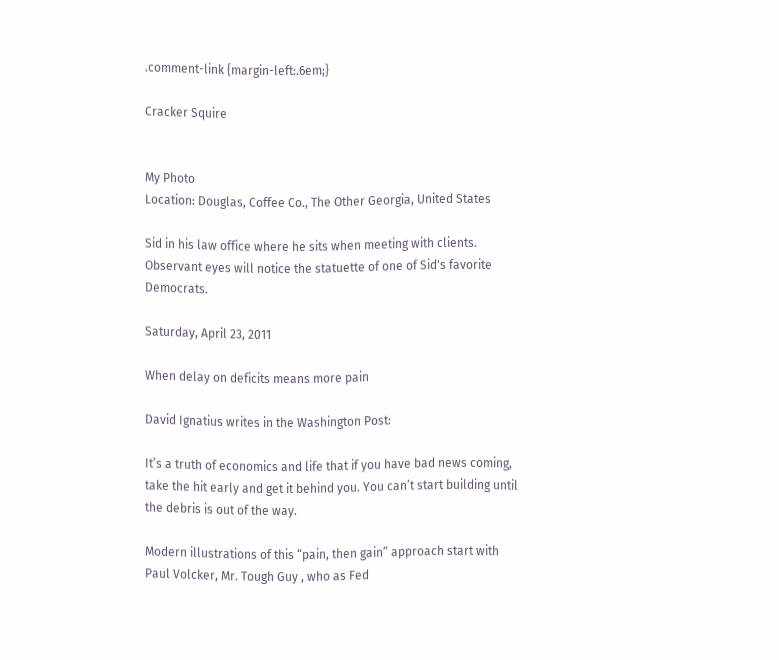.comment-link {margin-left:.6em;}

Cracker Squire


My Photo
Location: Douglas, Coffee Co., The Other Georgia, United States

Sid in his law office where he sits when meeting with clients. Observant eyes will notice the statuette of one of Sid's favorite Democrats.

Saturday, April 23, 2011

When delay on deficits means more pain

David Ignatius writes in the Washington Post:

It’s a truth of economics and life that if you have bad news coming, take the hit early and get it behind you. You can’t start building until the debris is out of the way.

Modern illustrations of this “pain, then gain” approach start with Paul Volcker, Mr. Tough Guy , who as Fed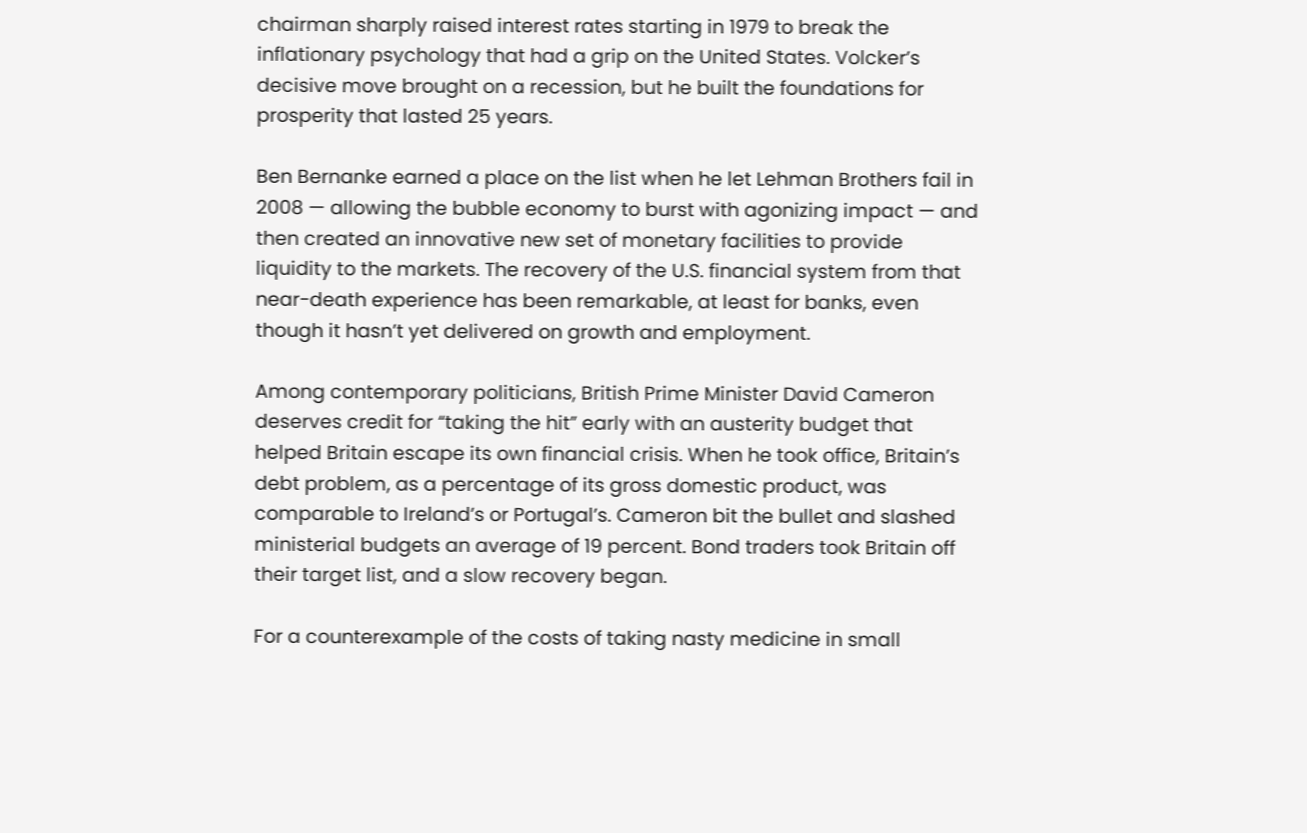chairman sharply raised interest rates starting in 1979 to break the inflationary psychology that had a grip on the United States. Volcker’s decisive move brought on a recession, but he built the foundations for prosperity that lasted 25 years.

Ben Bernanke earned a place on the list when he let Lehman Brothers fail in 2008 — allowing the bubble economy to burst with agonizing impact — and then created an innovative new set of monetary facilities to provide liquidity to the markets. The recovery of the U.S. financial system from that near-death experience has been remarkable, at least for banks, even though it hasn’t yet delivered on growth and employment.

Among contemporary politicians, British Prime Minister David Cameron deserves credit for “taking the hit” early with an austerity budget that helped Britain escape its own financial crisis. When he took office, Britain’s debt problem, as a percentage of its gross domestic product, was comparable to Ireland’s or Portugal’s. Cameron bit the bullet and slashed ministerial budgets an average of 19 percent. Bond traders took Britain off their target list, and a slow recovery began.

For a counterexample of the costs of taking nasty medicine in small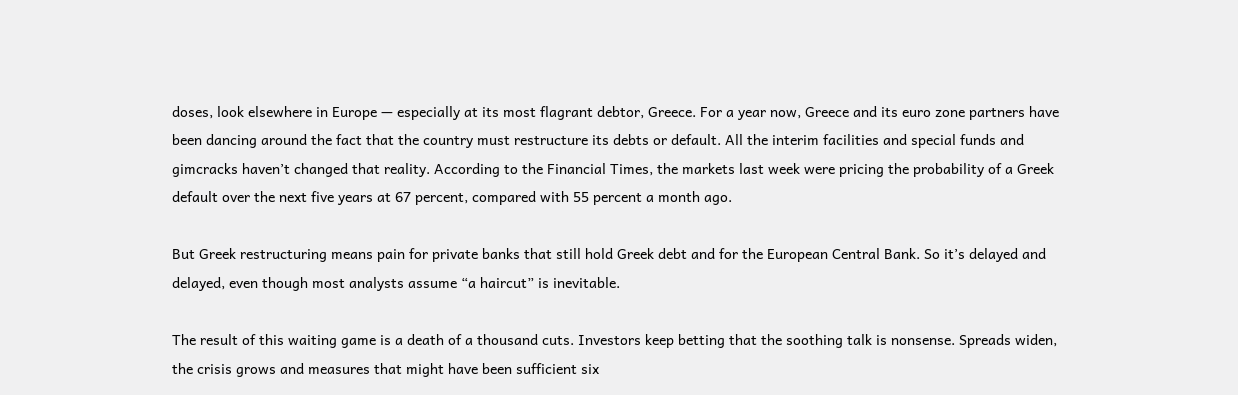doses, look elsewhere in Europe — especially at its most flagrant debtor, Greece. For a year now, Greece and its euro zone partners have been dancing around the fact that the country must restructure its debts or default. All the interim facilities and special funds and gimcracks haven’t changed that reality. According to the Financial Times, the markets last week were pricing the probability of a Greek default over the next five years at 67 percent, compared with 55 percent a month ago.

But Greek restructuring means pain for private banks that still hold Greek debt and for the European Central Bank. So it’s delayed and delayed, even though most analysts assume “a haircut” is inevitable.

The result of this waiting game is a death of a thousand cuts. Investors keep betting that the soothing talk is nonsense. Spreads widen, the crisis grows and measures that might have been sufficient six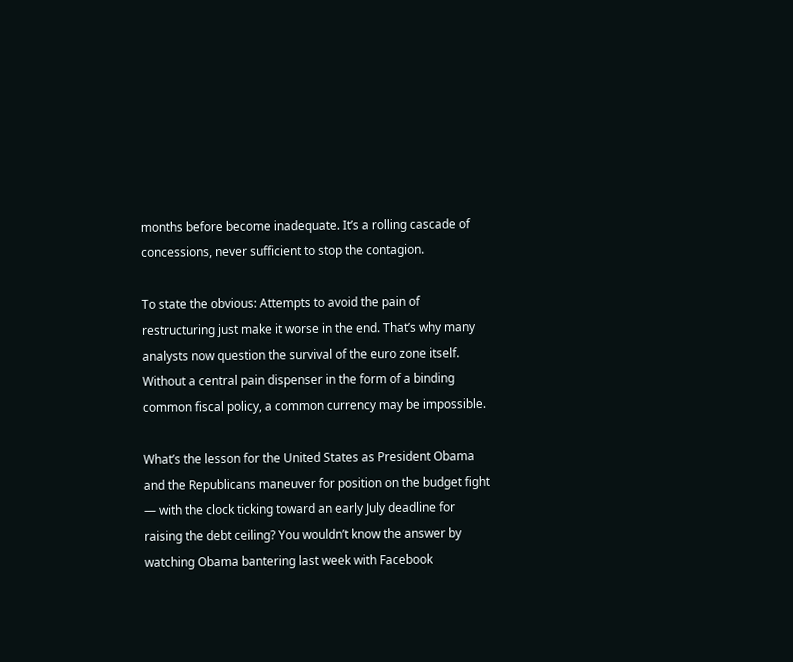months before become inadequate. It’s a rolling cascade of concessions, never sufficient to stop the contagion.

To state the obvious: Attempts to avoid the pain of restructuring just make it worse in the end. That’s why many analysts now question the survival of the euro zone itself. Without a central pain dispenser in the form of a binding common fiscal policy, a common currency may be impossible.

What’s the lesson for the United States as President Obama and the Republicans maneuver for position on the budget fight — with the clock ticking toward an early July deadline for raising the debt ceiling? You wouldn’t know the answer by watching Obama bantering last week with Facebook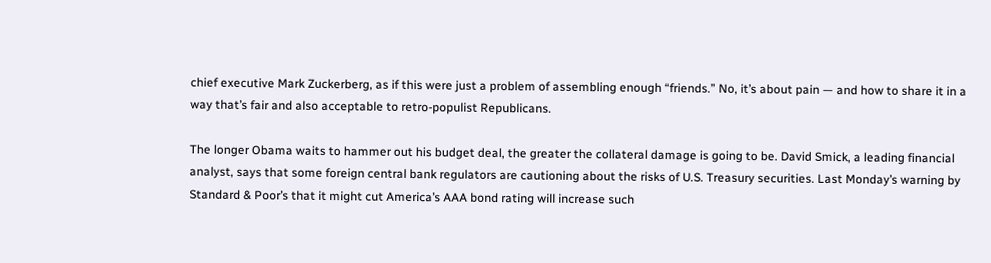chief executive Mark Zuckerberg, as if this were just a problem of assembling enough “friends.” No, it’s about pain — and how to share it in a way that’s fair and also acceptable to retro-populist Republicans.

The longer Obama waits to hammer out his budget deal, the greater the collateral damage is going to be. David Smick, a leading financial analyst, says that some foreign central bank regulators are cautioning about the risks of U.S. Treasury securities. Last Monday’s warning by Standard & Poor’s that it might cut America’s AAA bond rating will increase such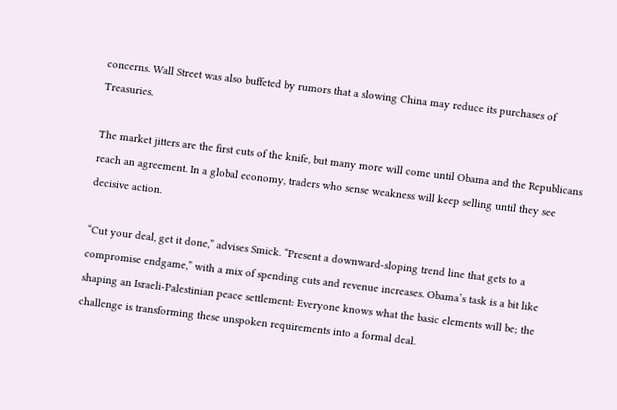concerns. Wall Street was also buffeted by rumors that a slowing China may reduce its purchases of Treasuries.

The market jitters are the first cuts of the knife, but many more will come until Obama and the Republicans reach an agreement. In a global economy, traders who sense weakness will keep selling until they see decisive action.

“Cut your deal, get it done,” advises Smick. “Present a downward-sloping trend line that gets to a compromise endgame,” with a mix of spending cuts and revenue increases. Obama’s task is a bit like shaping an Israeli-Palestinian peace settlement: Everyone knows what the basic elements will be; the challenge is transforming these unspoken requirements into a formal deal.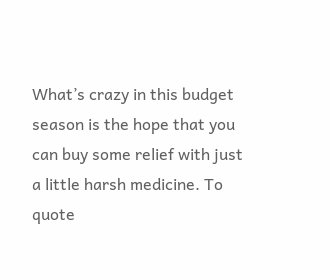What’s crazy in this budget season is the hope that you can buy some relief with just a little harsh medicine. To quote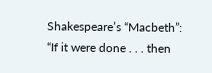Shakespeare’s “Macbeth”: “If it were done . . . then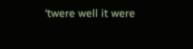‘twere well it were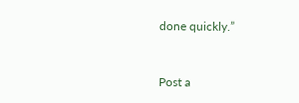done quickly.”


Post a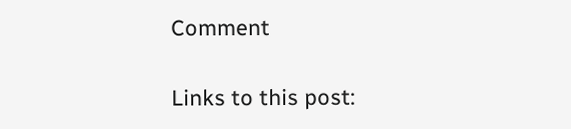Comment

Links to this post: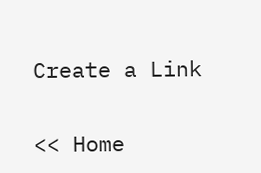Create a Link

<< Home